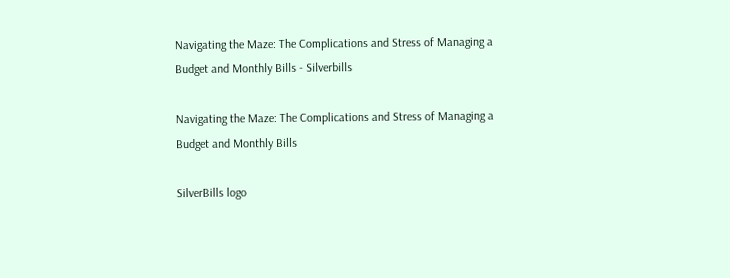Navigating the Maze: The Complications and Stress of Managing a Budget and Monthly Bills - Silverbills

Navigating the Maze: The Complications and Stress of Managing a Budget and Monthly Bills

SilverBills logo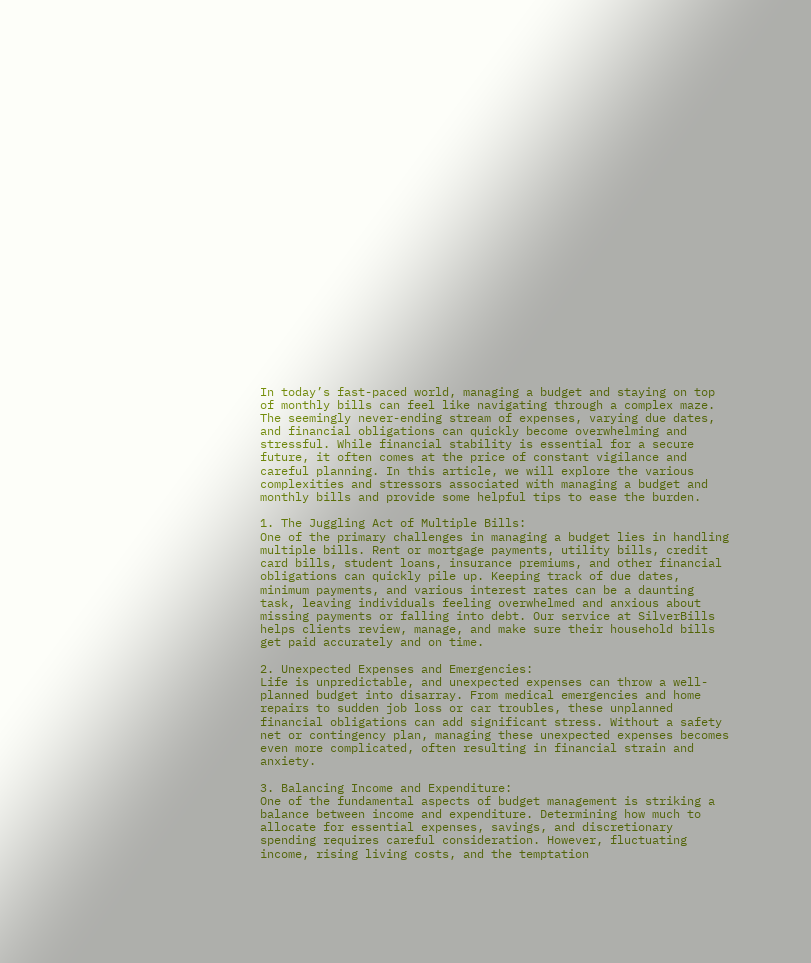In today’s fast-paced world, managing a budget and staying on top of monthly bills can feel like navigating through a complex maze. The seemingly never-ending stream of expenses, varying due dates, and financial obligations can quickly become overwhelming and stressful. While financial stability is essential for a secure future, it often comes at the price of constant vigilance and careful planning. In this article, we will explore the various complexities and stressors associated with managing a budget and monthly bills and provide some helpful tips to ease the burden.

1. The Juggling Act of Multiple Bills:
One of the primary challenges in managing a budget lies in handling multiple bills. Rent or mortgage payments, utility bills, credit card bills, student loans, insurance premiums, and other financial obligations can quickly pile up. Keeping track of due dates, minimum payments, and various interest rates can be a daunting task, leaving individuals feeling overwhelmed and anxious about missing payments or falling into debt. Our service at SilverBills helps clients review, manage, and make sure their household bills get paid accurately and on time.

2. Unexpected Expenses and Emergencies:
Life is unpredictable, and unexpected expenses can throw a well-planned budget into disarray. From medical emergencies and home repairs to sudden job loss or car troubles, these unplanned financial obligations can add significant stress. Without a safety net or contingency plan, managing these unexpected expenses becomes even more complicated, often resulting in financial strain and anxiety.

3. Balancing Income and Expenditure:
One of the fundamental aspects of budget management is striking a balance between income and expenditure. Determining how much to allocate for essential expenses, savings, and discretionary spending requires careful consideration. However, fluctuating income, rising living costs, and the temptation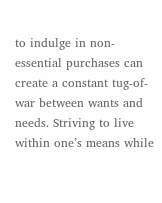to indulge in non-essential purchases can create a constant tug-of-war between wants and needs. Striving to live within one’s means while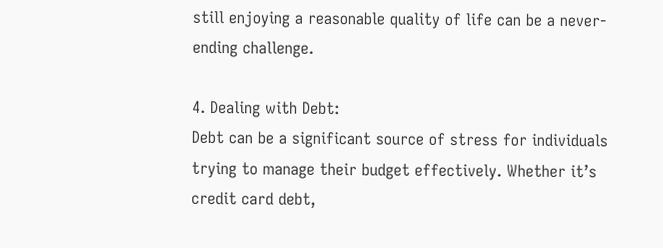still enjoying a reasonable quality of life can be a never-ending challenge.

4. Dealing with Debt:
Debt can be a significant source of stress for individuals trying to manage their budget effectively. Whether it’s credit card debt,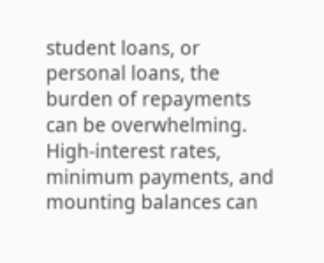student loans, or personal loans, the burden of repayments can be overwhelming. High-interest rates, minimum payments, and mounting balances can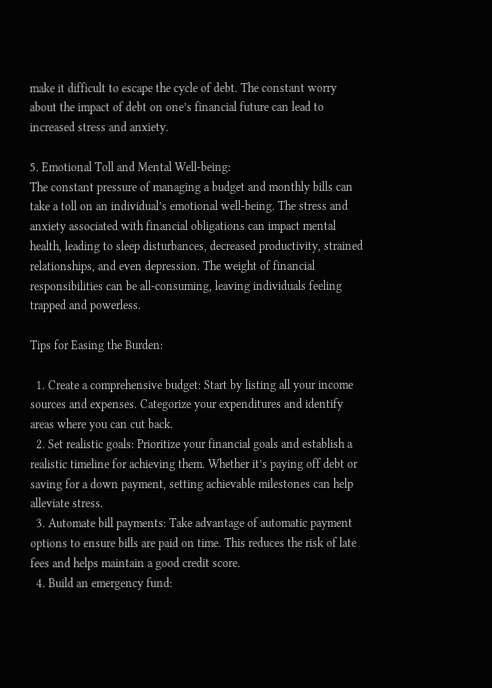make it difficult to escape the cycle of debt. The constant worry about the impact of debt on one’s financial future can lead to increased stress and anxiety.

5. Emotional Toll and Mental Well-being:
The constant pressure of managing a budget and monthly bills can take a toll on an individual’s emotional well-being. The stress and anxiety associated with financial obligations can impact mental health, leading to sleep disturbances, decreased productivity, strained relationships, and even depression. The weight of financial responsibilities can be all-consuming, leaving individuals feeling trapped and powerless.

Tips for Easing the Burden:

  1. Create a comprehensive budget: Start by listing all your income sources and expenses. Categorize your expenditures and identify areas where you can cut back.
  2. Set realistic goals: Prioritize your financial goals and establish a realistic timeline for achieving them. Whether it’s paying off debt or saving for a down payment, setting achievable milestones can help alleviate stress.
  3. Automate bill payments: Take advantage of automatic payment options to ensure bills are paid on time. This reduces the risk of late fees and helps maintain a good credit score.
  4. Build an emergency fund: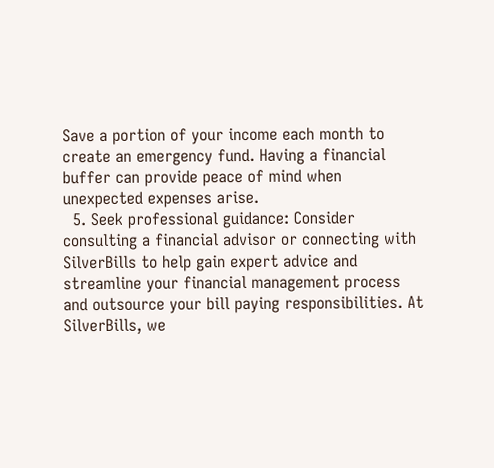Save a portion of your income each month to create an emergency fund. Having a financial buffer can provide peace of mind when unexpected expenses arise.
  5. Seek professional guidance: Consider consulting a financial advisor or connecting with SilverBills to help gain expert advice and streamline your financial management process and outsource your bill paying responsibilities. At SilverBills, we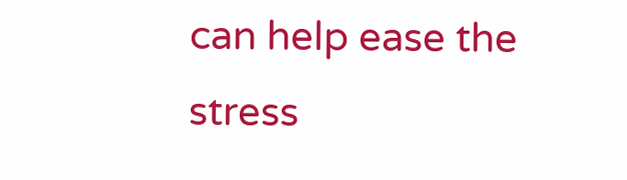can help ease the stress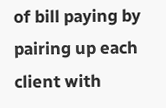of bill paying by pairing up each client with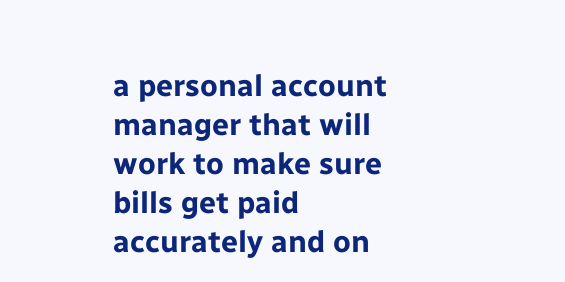a personal account manager that will work to make sure bills get paid accurately and on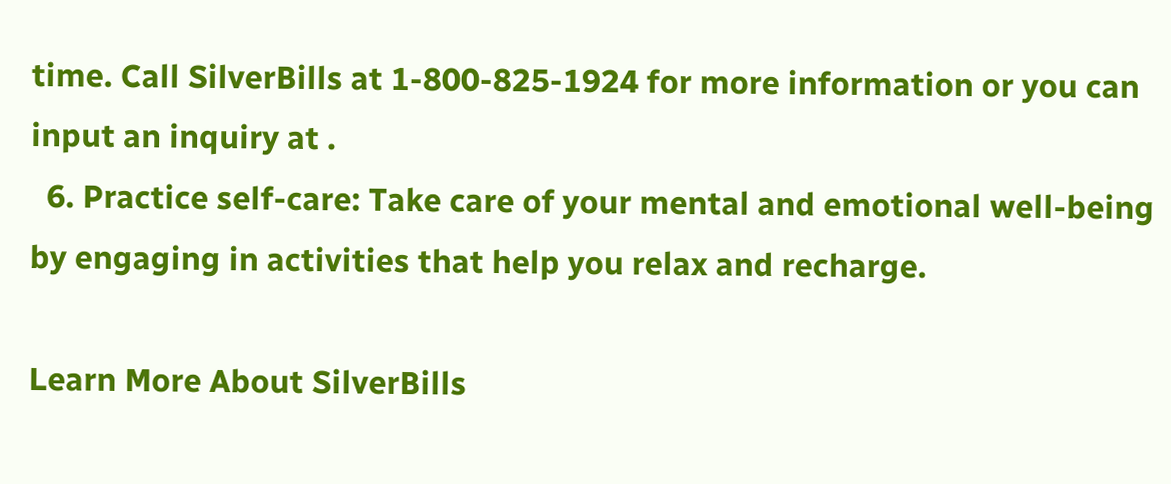time. Call SilverBills at 1-800-825-1924 for more information or you can input an inquiry at .
  6. Practice self-care: Take care of your mental and emotional well-being by engaging in activities that help you relax and recharge.

Learn More About SilverBills